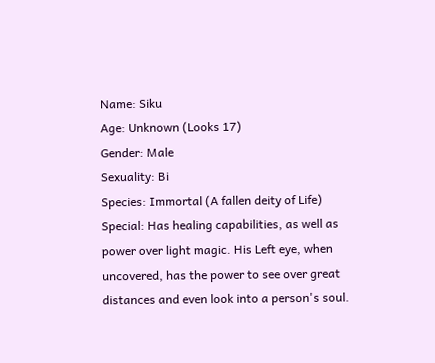Name: Siku
Age: Unknown (Looks 17)
Gender: Male
Sexuality: Bi
Species: Immortal (A fallen deity of Life)
Special: Has healing capabilities, as well as power over light magic. His Left eye, when uncovered, has the power to see over great distances and even look into a person's soul.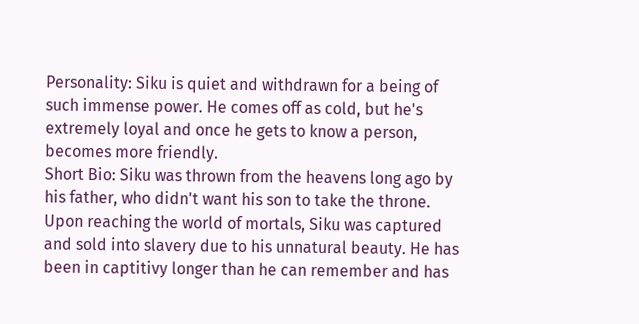Personality: Siku is quiet and withdrawn for a being of such immense power. He comes off as cold, but he's extremely loyal and once he gets to know a person, becomes more friendly.
Short Bio: Siku was thrown from the heavens long ago by his father, who didn't want his son to take the throne. Upon reaching the world of mortals, Siku was captured and sold into slavery due to his unnatural beauty. He has been in captitivy longer than he can remember and has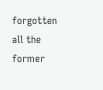forgotten all the former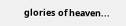glories of heaven...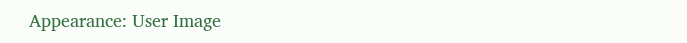Appearance: User Image